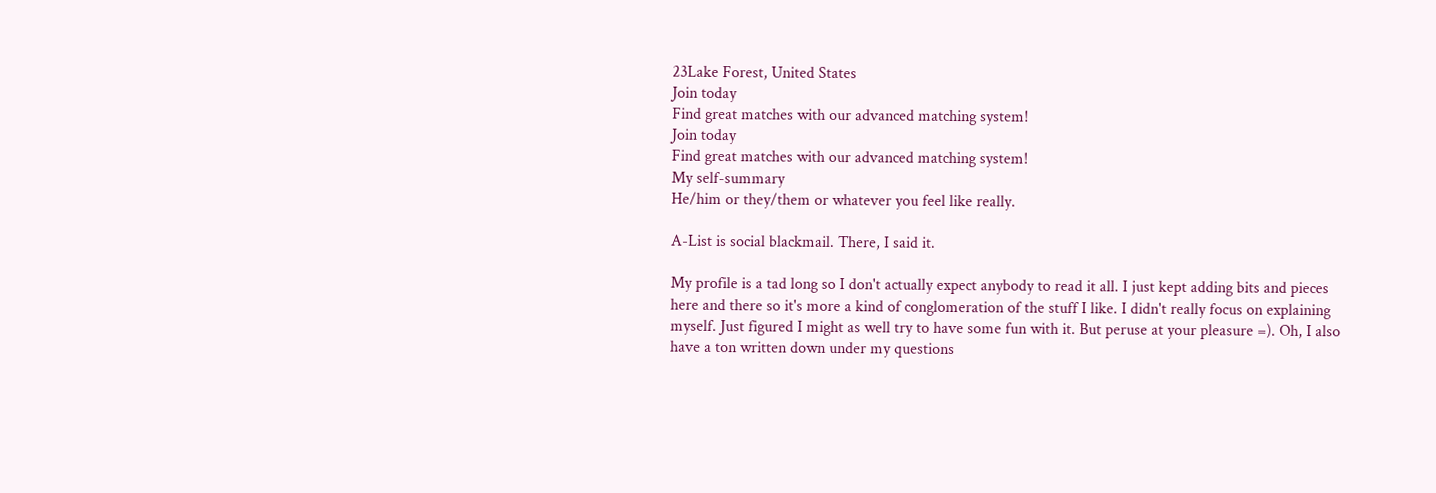23Lake Forest, United States
Join today
Find great matches with our advanced matching system!
Join today
Find great matches with our advanced matching system!
My self-summary
He/him or they/them or whatever you feel like really.

A-List is social blackmail. There, I said it.

My profile is a tad long so I don't actually expect anybody to read it all. I just kept adding bits and pieces here and there so it's more a kind of conglomeration of the stuff I like. I didn't really focus on explaining myself. Just figured I might as well try to have some fun with it. But peruse at your pleasure =). Oh, I also have a ton written down under my questions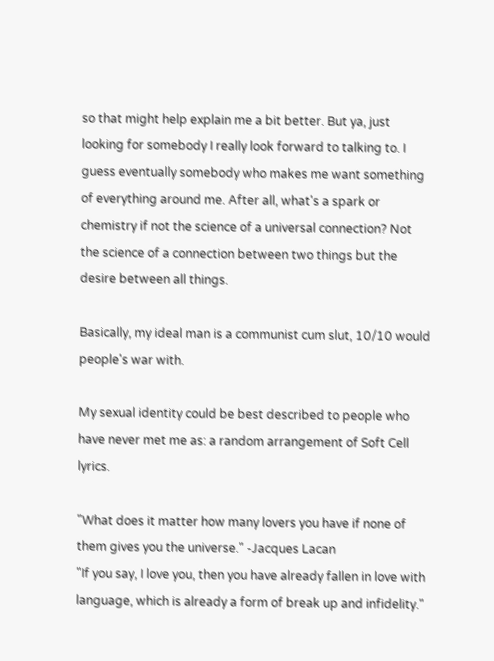so that might help explain me a bit better. But ya, just looking for somebody I really look forward to talking to. I guess eventually somebody who makes me want something of everything around me. After all, what's a spark or chemistry if not the science of a universal connection? Not the science of a connection between two things but the desire between all things.

Basically, my ideal man is a communist cum slut, 10/10 would people's war with.

My sexual identity could be best described to people who have never met me as: a random arrangement of Soft Cell lyrics.

"What does it matter how many lovers you have if none of them gives you the universe." -Jacques Lacan
"If you say, I love you, then you have already fallen in love with language, which is already a form of break up and infidelity."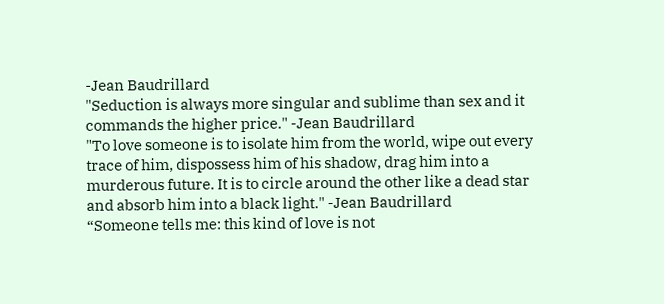-Jean Baudrillard
"Seduction is always more singular and sublime than sex and it commands the higher price." -Jean Baudrillard
"To love someone is to isolate him from the world, wipe out every trace of him, dispossess him of his shadow, drag him into a murderous future. It is to circle around the other like a dead star and absorb him into a black light." -Jean Baudrillard
“Someone tells me: this kind of love is not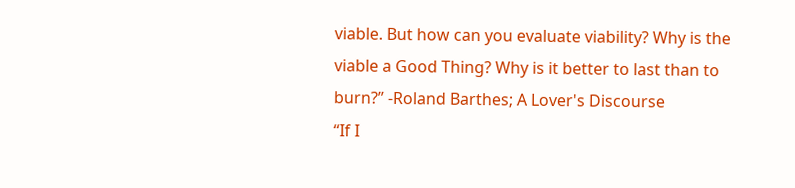viable. But how can you evaluate viability? Why is the viable a Good Thing? Why is it better to last than to burn?” -Roland Barthes; A Lover's Discourse
“If I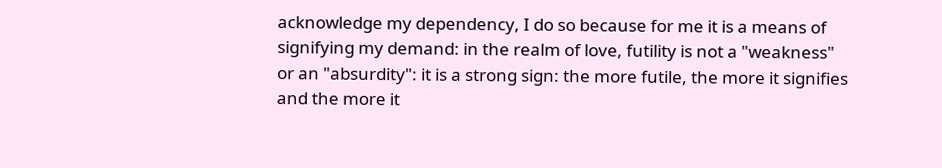acknowledge my dependency, I do so because for me it is a means of signifying my demand: in the realm of love, futility is not a "weakness" or an "absurdity": it is a strong sign: the more futile, the more it signifies and the more it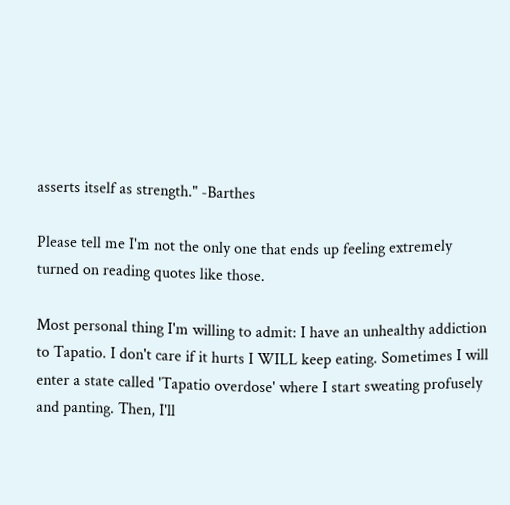asserts itself as strength." -Barthes

Please tell me I'm not the only one that ends up feeling extremely turned on reading quotes like those.

Most personal thing I'm willing to admit: I have an unhealthy addiction to Tapatio. I don't care if it hurts I WILL keep eating. Sometimes I will enter a state called 'Tapatio overdose' where I start sweating profusely and panting. Then, I'll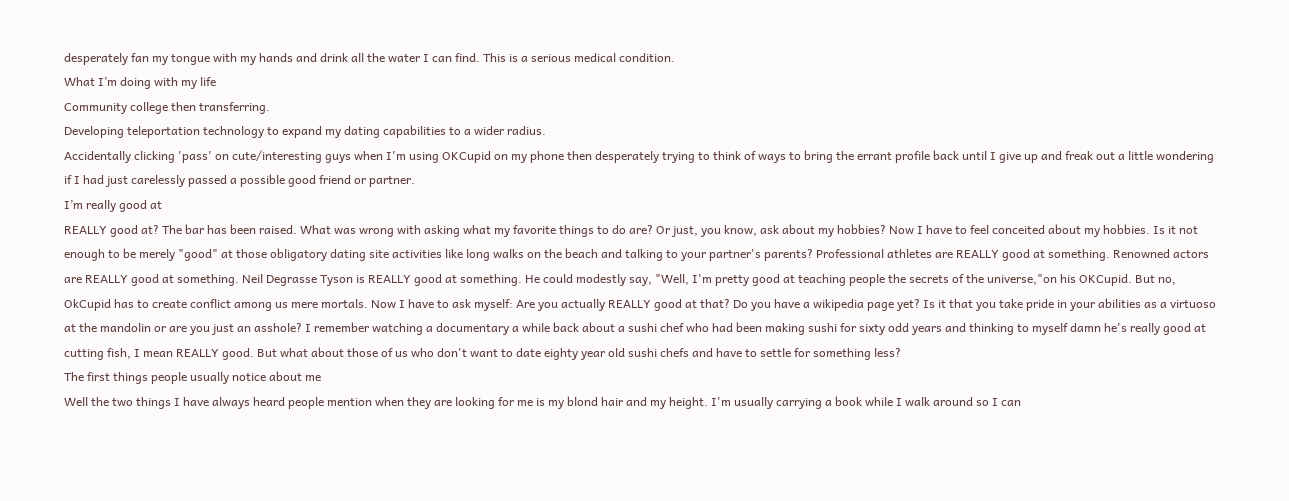desperately fan my tongue with my hands and drink all the water I can find. This is a serious medical condition.
What I’m doing with my life
Community college then transferring.
Developing teleportation technology to expand my dating capabilities to a wider radius.
Accidentally clicking 'pass' on cute/interesting guys when I'm using OKCupid on my phone then desperately trying to think of ways to bring the errant profile back until I give up and freak out a little wondering if I had just carelessly passed a possible good friend or partner.
I’m really good at
REALLY good at? The bar has been raised. What was wrong with asking what my favorite things to do are? Or just, you know, ask about my hobbies? Now I have to feel conceited about my hobbies. Is it not enough to be merely "good" at those obligatory dating site activities like long walks on the beach and talking to your partner's parents? Professional athletes are REALLY good at something. Renowned actors are REALLY good at something. Neil Degrasse Tyson is REALLY good at something. He could modestly say, "Well, I'm pretty good at teaching people the secrets of the universe,"on his OKCupid. But no, OkCupid has to create conflict among us mere mortals. Now I have to ask myself: Are you actually REALLY good at that? Do you have a wikipedia page yet? Is it that you take pride in your abilities as a virtuoso at the mandolin or are you just an asshole? I remember watching a documentary a while back about a sushi chef who had been making sushi for sixty odd years and thinking to myself damn he's really good at cutting fish, I mean REALLY good. But what about those of us who don't want to date eighty year old sushi chefs and have to settle for something less?
The first things people usually notice about me
Well the two things I have always heard people mention when they are looking for me is my blond hair and my height. I'm usually carrying a book while I walk around so I can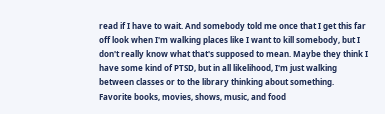read if I have to wait. And somebody told me once that I get this far off look when I'm walking places like I want to kill somebody, but I don't really know what that's supposed to mean. Maybe they think I have some kind of PTSD, but in all likelihood, I'm just walking between classes or to the library thinking about something.
Favorite books, movies, shows, music, and food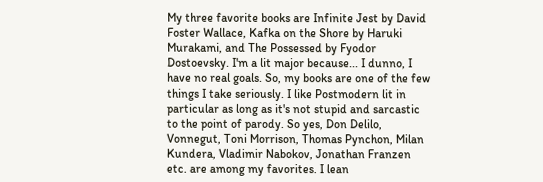My three favorite books are Infinite Jest by David Foster Wallace, Kafka on the Shore by Haruki Murakami, and The Possessed by Fyodor Dostoevsky. I'm a lit major because... I dunno, I have no real goals. So, my books are one of the few things I take seriously. I like Postmodern lit in particular as long as it's not stupid and sarcastic to the point of parody. So yes, Don Delilo, Vonnegut, Toni Morrison, Thomas Pynchon, Milan Kundera, Vladimir Nabokov, Jonathan Franzen etc. are among my favorites. I lean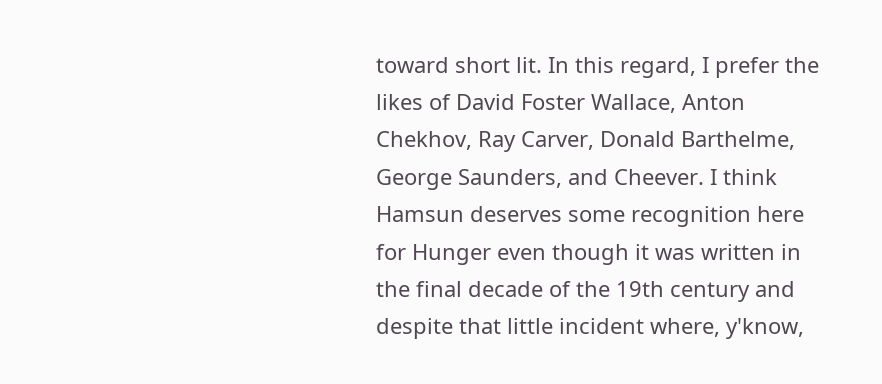toward short lit. In this regard, I prefer the likes of David Foster Wallace, Anton Chekhov, Ray Carver, Donald Barthelme, George Saunders, and Cheever. I think Hamsun deserves some recognition here for Hunger even though it was written in the final decade of the 19th century and despite that little incident where, y'know,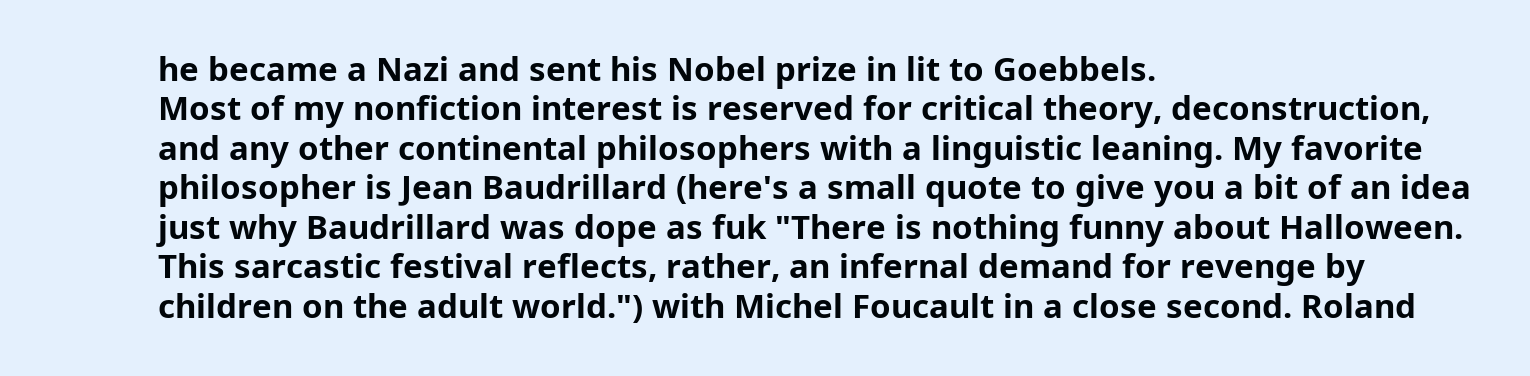he became a Nazi and sent his Nobel prize in lit to Goebbels.
Most of my nonfiction interest is reserved for critical theory, deconstruction, and any other continental philosophers with a linguistic leaning. My favorite philosopher is Jean Baudrillard (here's a small quote to give you a bit of an idea just why Baudrillard was dope as fuk "There is nothing funny about Halloween. This sarcastic festival reflects, rather, an infernal demand for revenge by children on the adult world.") with Michel Foucault in a close second. Roland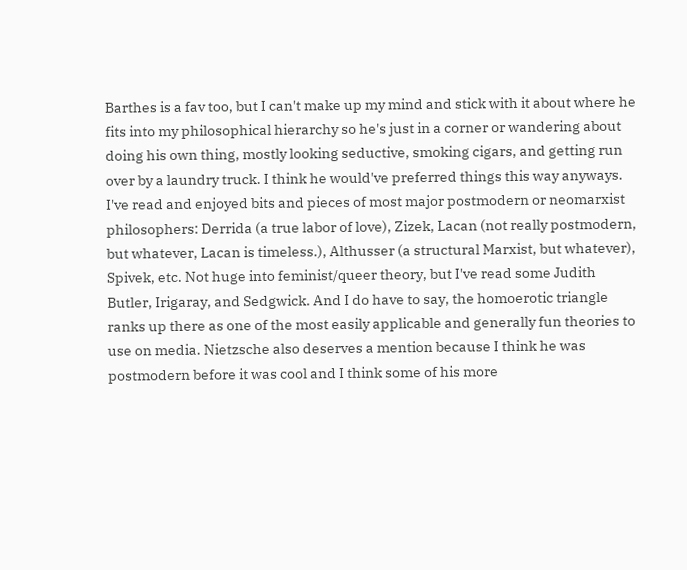Barthes is a fav too, but I can't make up my mind and stick with it about where he fits into my philosophical hierarchy so he's just in a corner or wandering about doing his own thing, mostly looking seductive, smoking cigars, and getting run over by a laundry truck. I think he would've preferred things this way anyways. I've read and enjoyed bits and pieces of most major postmodern or neomarxist philosophers: Derrida (a true labor of love), Zizek, Lacan (not really postmodern, but whatever, Lacan is timeless.), Althusser (a structural Marxist, but whatever), Spivek, etc. Not huge into feminist/queer theory, but I've read some Judith Butler, Irigaray, and Sedgwick. And I do have to say, the homoerotic triangle ranks up there as one of the most easily applicable and generally fun theories to use on media. Nietzsche also deserves a mention because I think he was postmodern before it was cool and I think some of his more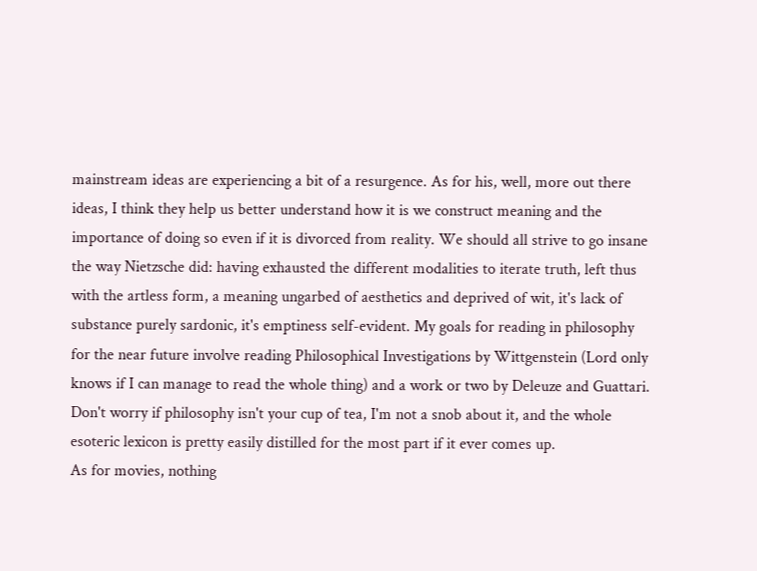mainstream ideas are experiencing a bit of a resurgence. As for his, well, more out there ideas, I think they help us better understand how it is we construct meaning and the importance of doing so even if it is divorced from reality. We should all strive to go insane the way Nietzsche did: having exhausted the different modalities to iterate truth, left thus with the artless form, a meaning ungarbed of aesthetics and deprived of wit, it's lack of substance purely sardonic, it's emptiness self-evident. My goals for reading in philosophy for the near future involve reading Philosophical Investigations by Wittgenstein (Lord only knows if I can manage to read the whole thing) and a work or two by Deleuze and Guattari. Don't worry if philosophy isn't your cup of tea, I'm not a snob about it, and the whole esoteric lexicon is pretty easily distilled for the most part if it ever comes up.
As for movies, nothing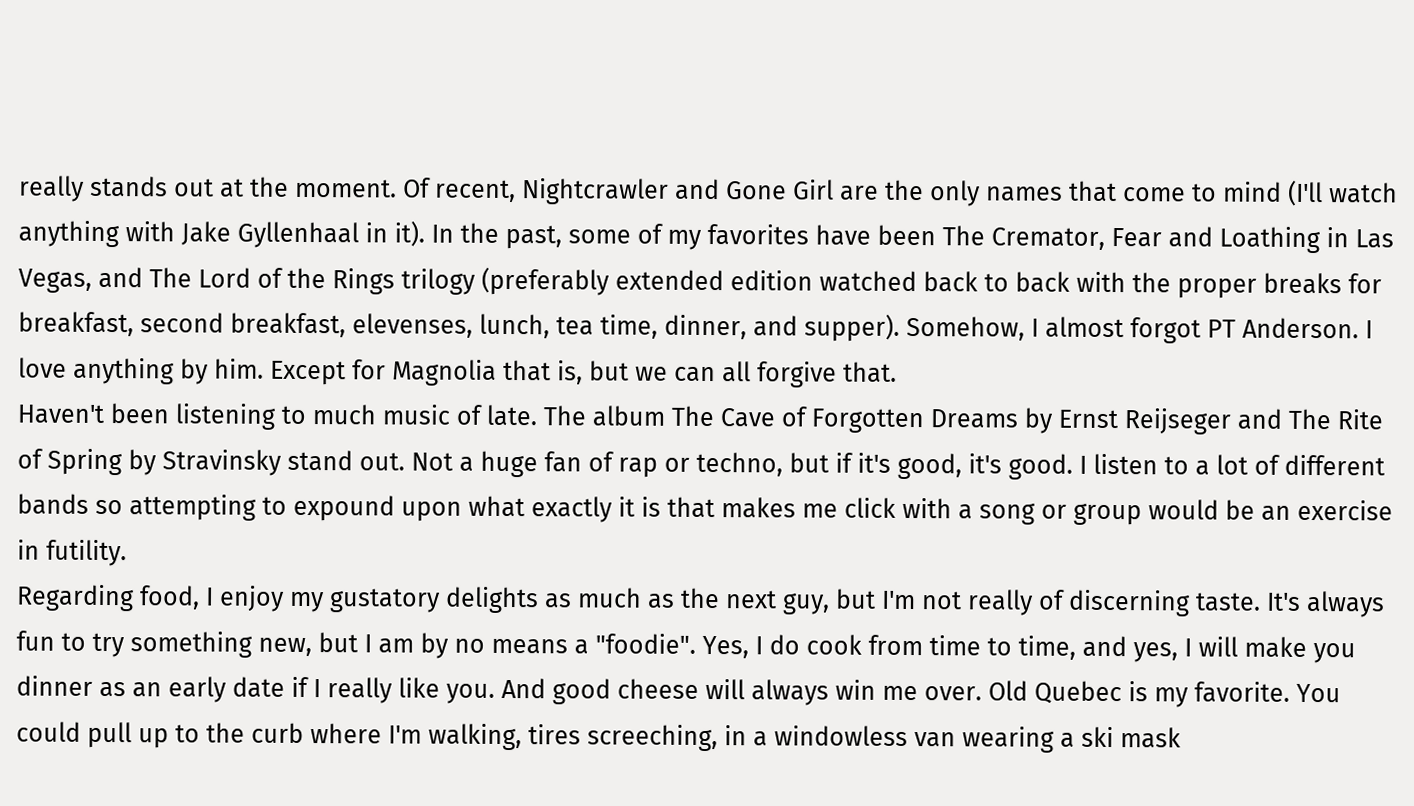really stands out at the moment. Of recent, Nightcrawler and Gone Girl are the only names that come to mind (I'll watch anything with Jake Gyllenhaal in it). In the past, some of my favorites have been The Cremator, Fear and Loathing in Las Vegas, and The Lord of the Rings trilogy (preferably extended edition watched back to back with the proper breaks for breakfast, second breakfast, elevenses, lunch, tea time, dinner, and supper). Somehow, I almost forgot PT Anderson. I love anything by him. Except for Magnolia that is, but we can all forgive that.
Haven't been listening to much music of late. The album The Cave of Forgotten Dreams by Ernst Reijseger and The Rite of Spring by Stravinsky stand out. Not a huge fan of rap or techno, but if it's good, it's good. I listen to a lot of different bands so attempting to expound upon what exactly it is that makes me click with a song or group would be an exercise in futility.
Regarding food, I enjoy my gustatory delights as much as the next guy, but I'm not really of discerning taste. It's always fun to try something new, but I am by no means a "foodie". Yes, I do cook from time to time, and yes, I will make you dinner as an early date if I really like you. And good cheese will always win me over. Old Quebec is my favorite. You could pull up to the curb where I'm walking, tires screeching, in a windowless van wearing a ski mask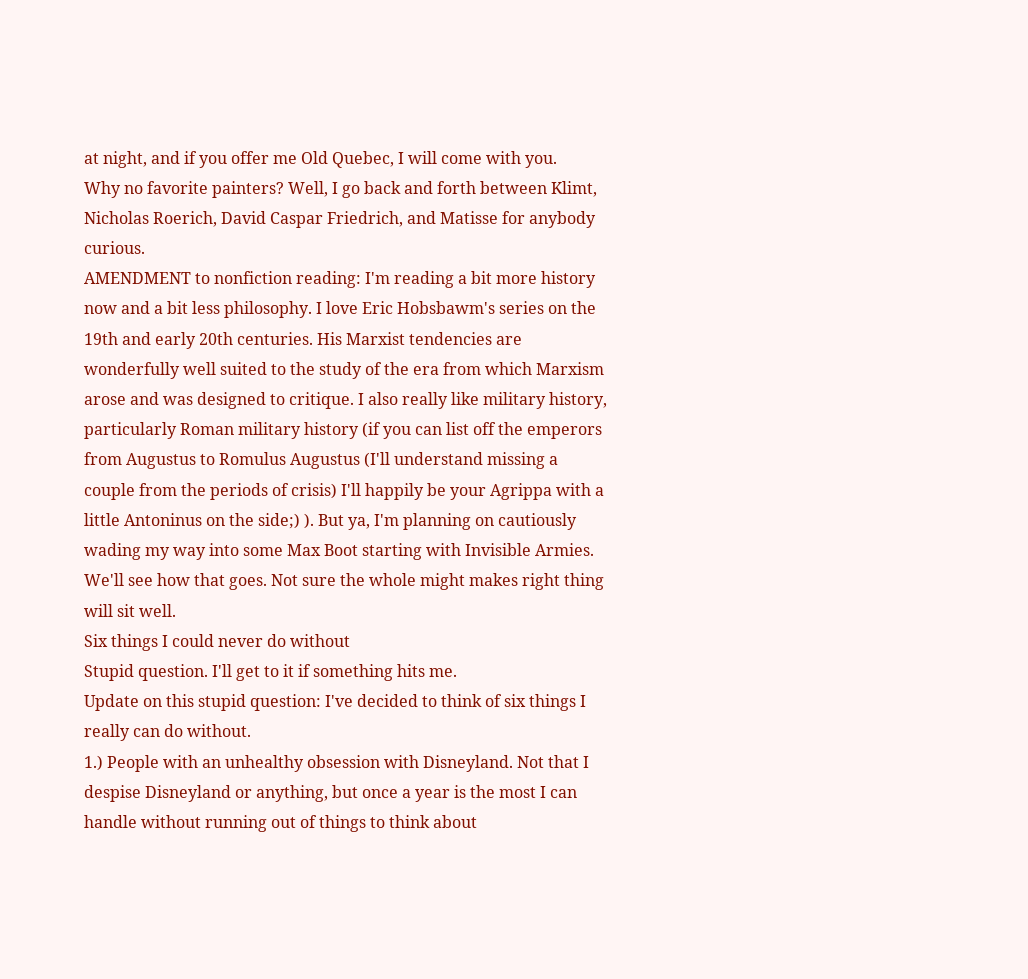at night, and if you offer me Old Quebec, I will come with you.
Why no favorite painters? Well, I go back and forth between Klimt, Nicholas Roerich, David Caspar Friedrich, and Matisse for anybody curious.
AMENDMENT to nonfiction reading: I'm reading a bit more history now and a bit less philosophy. I love Eric Hobsbawm's series on the 19th and early 20th centuries. His Marxist tendencies are wonderfully well suited to the study of the era from which Marxism arose and was designed to critique. I also really like military history, particularly Roman military history (if you can list off the emperors from Augustus to Romulus Augustus (I'll understand missing a couple from the periods of crisis) I'll happily be your Agrippa with a little Antoninus on the side;) ). But ya, I'm planning on cautiously wading my way into some Max Boot starting with Invisible Armies. We'll see how that goes. Not sure the whole might makes right thing will sit well.
Six things I could never do without
Stupid question. I'll get to it if something hits me.
Update on this stupid question: I've decided to think of six things I really can do without.
1.) People with an unhealthy obsession with Disneyland. Not that I despise Disneyland or anything, but once a year is the most I can handle without running out of things to think about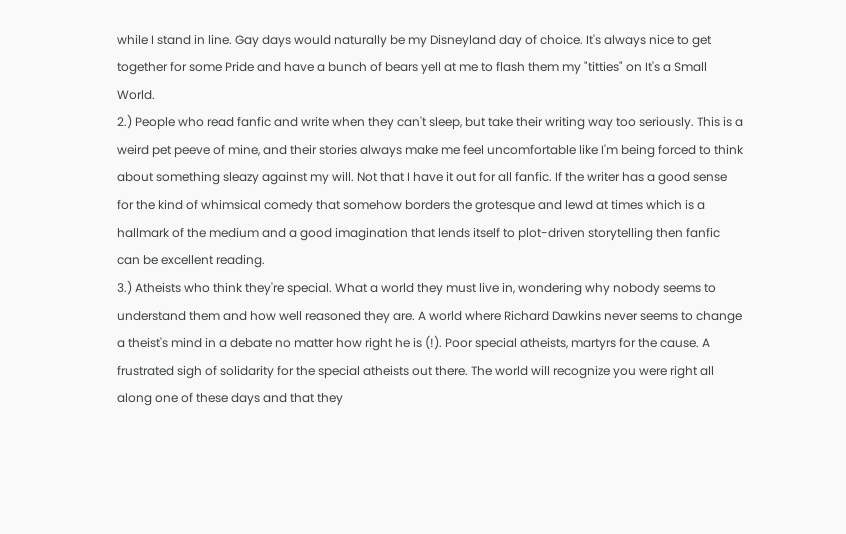while I stand in line. Gay days would naturally be my Disneyland day of choice. It's always nice to get together for some Pride and have a bunch of bears yell at me to flash them my "titties" on It's a Small World.
2.) People who read fanfic and write when they can't sleep, but take their writing way too seriously. This is a weird pet peeve of mine, and their stories always make me feel uncomfortable like I'm being forced to think about something sleazy against my will. Not that I have it out for all fanfic. If the writer has a good sense for the kind of whimsical comedy that somehow borders the grotesque and lewd at times which is a hallmark of the medium and a good imagination that lends itself to plot-driven storytelling then fanfic can be excellent reading.
3.) Atheists who think they're special. What a world they must live in, wondering why nobody seems to understand them and how well reasoned they are. A world where Richard Dawkins never seems to change a theist's mind in a debate no matter how right he is (!). Poor special atheists, martyrs for the cause. A frustrated sigh of solidarity for the special atheists out there. The world will recognize you were right all along one of these days and that they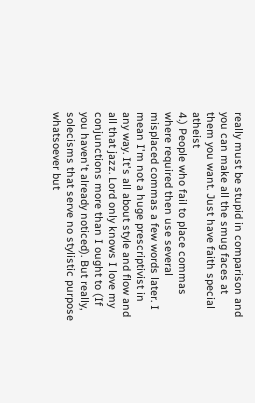really must be stupid in comparison and you can make all the smug faces at them you want. Just have faith special atheist
4.) People who fail to place commas where required then use several misplaced commas a few words later. I mean I'm not a huge prescriptivist in any way. It's all about style and flow and all that jazz. Lord only knows I love my conjunctions more than I ought to (If you haven't already noticed). But really, solecisms that serve no stylistic purpose whatsoever but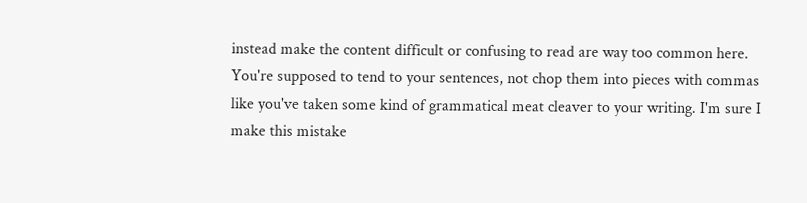instead make the content difficult or confusing to read are way too common here. You're supposed to tend to your sentences, not chop them into pieces with commas like you've taken some kind of grammatical meat cleaver to your writing. I'm sure I make this mistake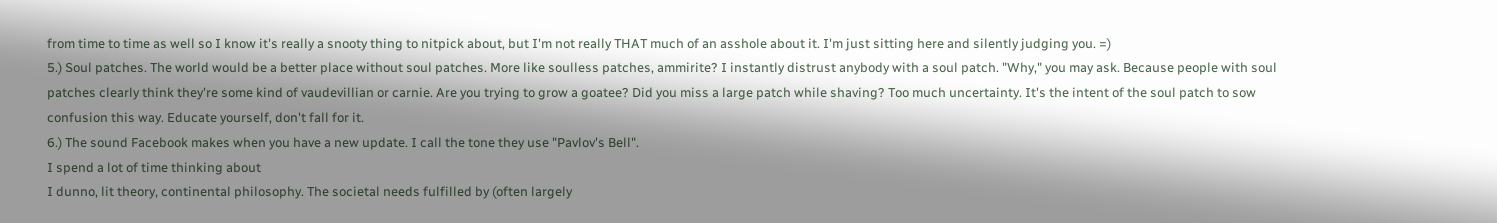from time to time as well so I know it's really a snooty thing to nitpick about, but I'm not really THAT much of an asshole about it. I'm just sitting here and silently judging you. =)
5.) Soul patches. The world would be a better place without soul patches. More like soulless patches, ammirite? I instantly distrust anybody with a soul patch. "Why," you may ask. Because people with soul patches clearly think they're some kind of vaudevillian or carnie. Are you trying to grow a goatee? Did you miss a large patch while shaving? Too much uncertainty. It's the intent of the soul patch to sow confusion this way. Educate yourself, don't fall for it.
6.) The sound Facebook makes when you have a new update. I call the tone they use "Pavlov's Bell".
I spend a lot of time thinking about
I dunno, lit theory, continental philosophy. The societal needs fulfilled by (often largely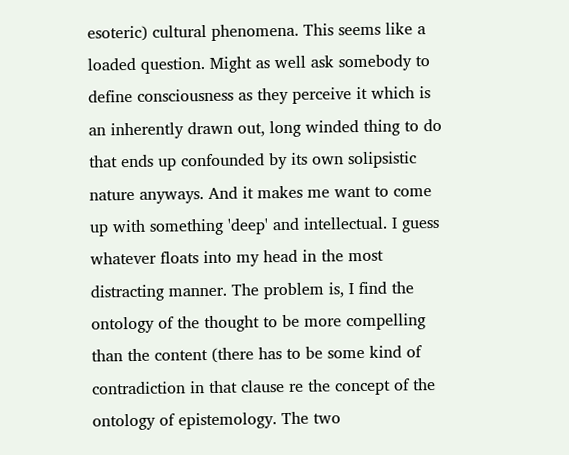esoteric) cultural phenomena. This seems like a loaded question. Might as well ask somebody to define consciousness as they perceive it which is an inherently drawn out, long winded thing to do that ends up confounded by its own solipsistic nature anyways. And it makes me want to come up with something 'deep' and intellectual. I guess whatever floats into my head in the most distracting manner. The problem is, I find the ontology of the thought to be more compelling than the content (there has to be some kind of contradiction in that clause re the concept of the ontology of epistemology. The two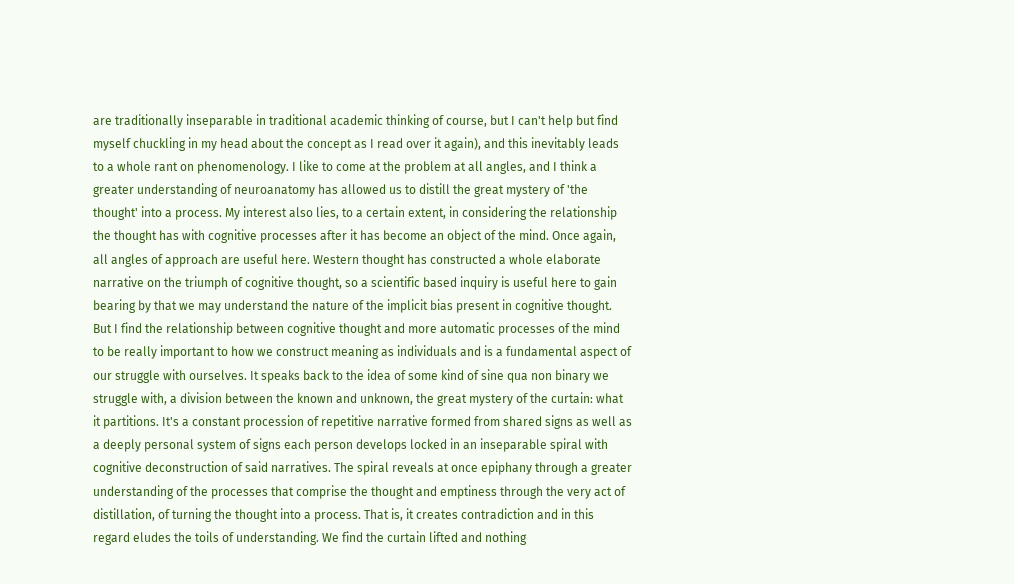are traditionally inseparable in traditional academic thinking of course, but I can't help but find myself chuckling in my head about the concept as I read over it again), and this inevitably leads to a whole rant on phenomenology. I like to come at the problem at all angles, and I think a greater understanding of neuroanatomy has allowed us to distill the great mystery of 'the thought' into a process. My interest also lies, to a certain extent, in considering the relationship the thought has with cognitive processes after it has become an object of the mind. Once again, all angles of approach are useful here. Western thought has constructed a whole elaborate narrative on the triumph of cognitive thought, so a scientific based inquiry is useful here to gain bearing by that we may understand the nature of the implicit bias present in cognitive thought. But I find the relationship between cognitive thought and more automatic processes of the mind to be really important to how we construct meaning as individuals and is a fundamental aspect of our struggle with ourselves. It speaks back to the idea of some kind of sine qua non binary we struggle with, a division between the known and unknown, the great mystery of the curtain: what it partitions. It's a constant procession of repetitive narrative formed from shared signs as well as a deeply personal system of signs each person develops locked in an inseparable spiral with cognitive deconstruction of said narratives. The spiral reveals at once epiphany through a greater understanding of the processes that comprise the thought and emptiness through the very act of distillation, of turning the thought into a process. That is, it creates contradiction and in this regard eludes the toils of understanding. We find the curtain lifted and nothing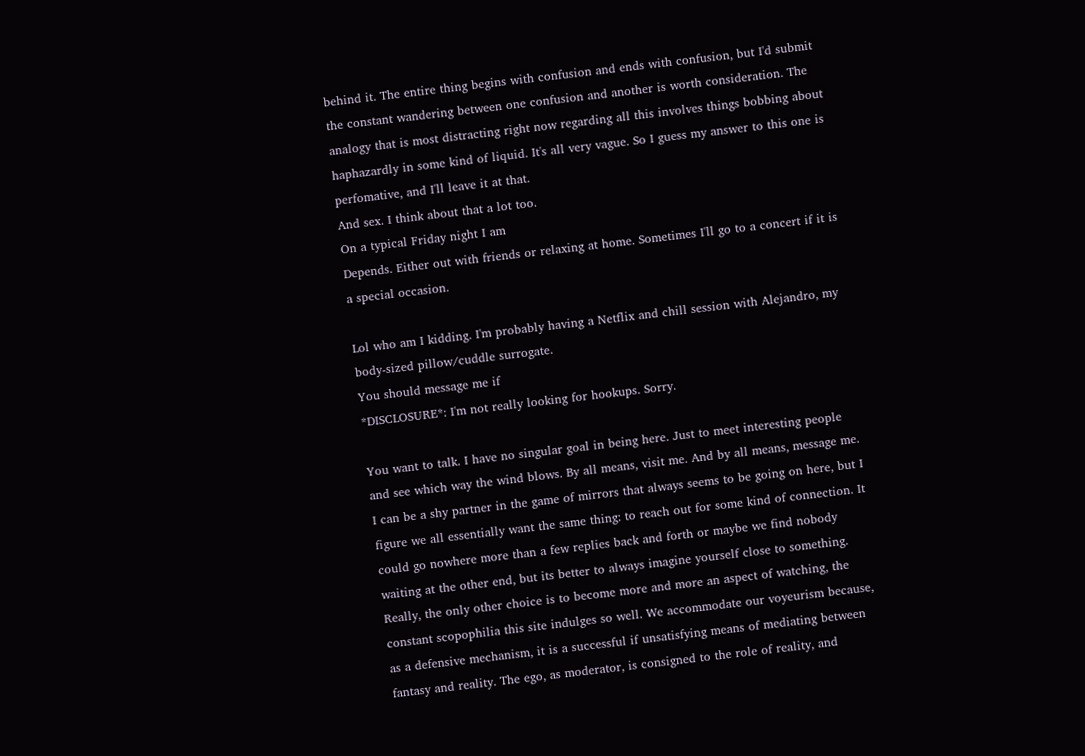behind it. The entire thing begins with confusion and ends with confusion, but I'd submit the constant wandering between one confusion and another is worth consideration. The analogy that is most distracting right now regarding all this involves things bobbing about haphazardly in some kind of liquid. It's all very vague. So I guess my answer to this one is perfomative, and I'll leave it at that.
And sex. I think about that a lot too.
On a typical Friday night I am
Depends. Either out with friends or relaxing at home. Sometimes I'll go to a concert if it is a special occasion.

Lol who am I kidding. I'm probably having a Netflix and chill session with Alejandro, my body-sized pillow/cuddle surrogate.
You should message me if
*DISCLOSURE*: I'm not really looking for hookups. Sorry.

You want to talk. I have no singular goal in being here. Just to meet interesting people and see which way the wind blows. By all means, visit me. And by all means, message me. I can be a shy partner in the game of mirrors that always seems to be going on here, but I figure we all essentially want the same thing: to reach out for some kind of connection. It could go nowhere more than a few replies back and forth or maybe we find nobody waiting at the other end, but its better to always imagine yourself close to something. Really, the only other choice is to become more and more an aspect of watching, the constant scopophilia this site indulges so well. We accommodate our voyeurism because, as a defensive mechanism, it is a successful if unsatisfying means of mediating between fantasy and reality. The ego, as moderator, is consigned to the role of reality, and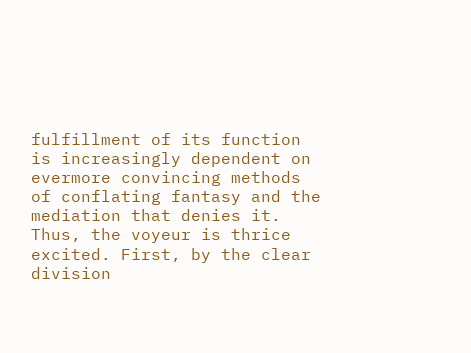fulfillment of its function is increasingly dependent on evermore convincing methods of conflating fantasy and the mediation that denies it. Thus, the voyeur is thrice excited. First, by the clear division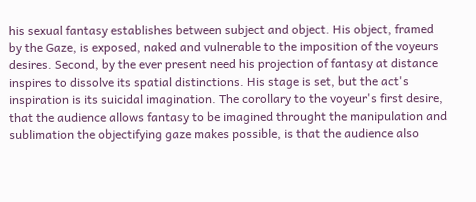his sexual fantasy establishes between subject and object. His object, framed by the Gaze, is exposed, naked and vulnerable to the imposition of the voyeurs desires. Second, by the ever present need his projection of fantasy at distance inspires to dissolve its spatial distinctions. His stage is set, but the act's inspiration is its suicidal imagination. The corollary to the voyeur's first desire, that the audience allows fantasy to be imagined throught the manipulation and sublimation the objectifying gaze makes possible, is that the audience also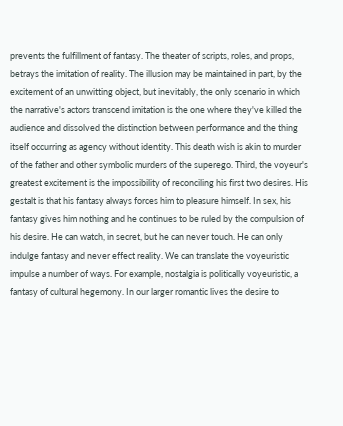prevents the fulfillment of fantasy. The theater of scripts, roles, and props, betrays the imitation of reality. The illusion may be maintained in part, by the excitement of an unwitting object, but inevitably, the only scenario in which the narrative's actors transcend imitation is the one where they've killed the audience and dissolved the distinction between performance and the thing itself occurring as agency without identity. This death wish is akin to murder of the father and other symbolic murders of the superego. Third, the voyeur's greatest excitement is the impossibility of reconciling his first two desires. His gestalt is that his fantasy always forces him to pleasure himself. In sex, his fantasy gives him nothing and he continues to be ruled by the compulsion of his desire. He can watch, in secret, but he can never touch. He can only indulge fantasy and never effect reality. We can translate the voyeuristic impulse a number of ways. For example, nostalgia is politically voyeuristic, a fantasy of cultural hegemony. In our larger romantic lives the desire to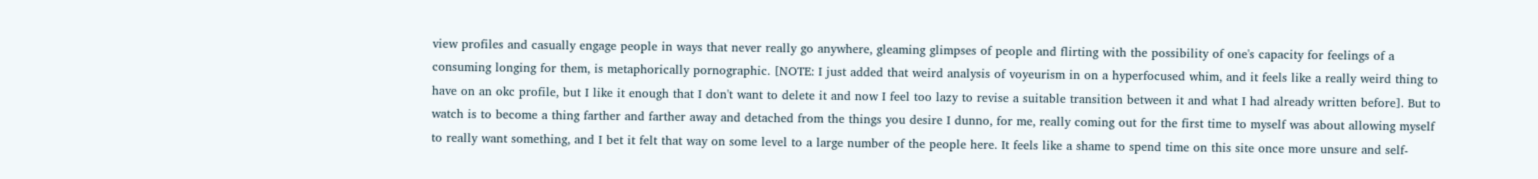view profiles and casually engage people in ways that never really go anywhere, gleaming glimpses of people and flirting with the possibility of one's capacity for feelings of a consuming longing for them, is metaphorically pornographic. [NOTE: I just added that weird analysis of voyeurism in on a hyperfocused whim, and it feels like a really weird thing to have on an okc profile, but I like it enough that I don't want to delete it and now I feel too lazy to revise a suitable transition between it and what I had already written before]. But to watch is to become a thing farther and farther away and detached from the things you desire I dunno, for me, really coming out for the first time to myself was about allowing myself to really want something, and I bet it felt that way on some level to a large number of the people here. It feels like a shame to spend time on this site once more unsure and self-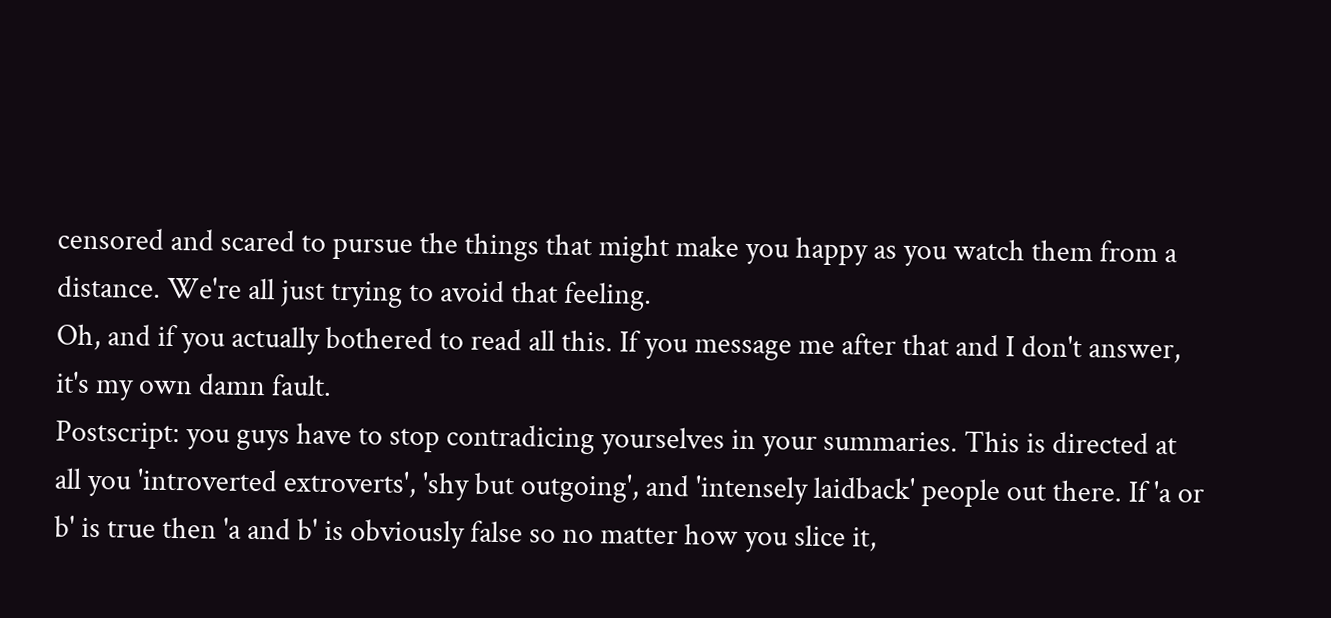censored and scared to pursue the things that might make you happy as you watch them from a distance. We're all just trying to avoid that feeling.
Oh, and if you actually bothered to read all this. If you message me after that and I don't answer, it's my own damn fault.
Postscript: you guys have to stop contradicing yourselves in your summaries. This is directed at all you 'introverted extroverts', 'shy but outgoing', and 'intensely laidback' people out there. If 'a or b' is true then 'a and b' is obviously false so no matter how you slice it,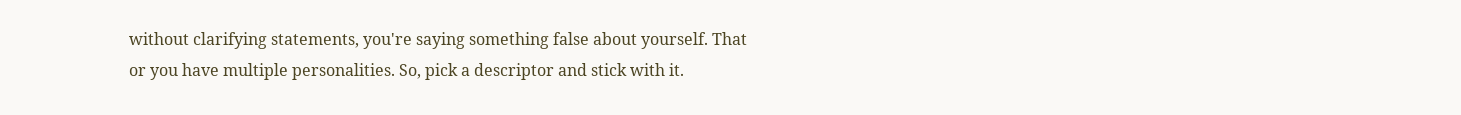without clarifying statements, you're saying something false about yourself. That or you have multiple personalities. So, pick a descriptor and stick with it.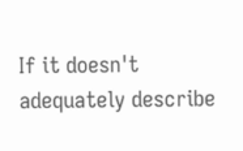If it doesn't adequately describe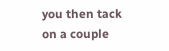you then tack on a couple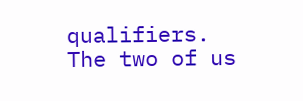qualifiers.
The two of us